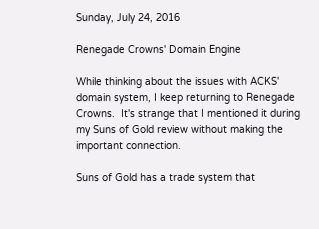Sunday, July 24, 2016

Renegade Crowns' Domain Engine

While thinking about the issues with ACKS' domain system, I keep returning to Renegade Crowns.  It's strange that I mentioned it during my Suns of Gold review without making the important connection.

Suns of Gold has a trade system that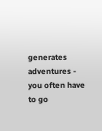generates adventures - you often have to go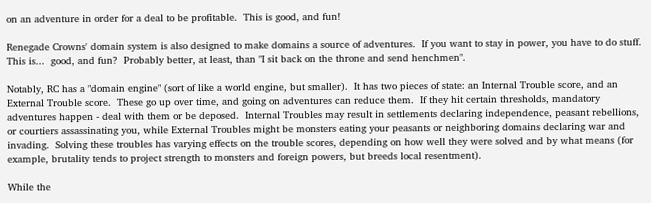on an adventure in order for a deal to be profitable.  This is good, and fun!

Renegade Crowns' domain system is also designed to make domains a source of adventures.  If you want to stay in power, you have to do stuff.  This is...  good, and fun?  Probably better, at least, than "I sit back on the throne and send henchmen".

Notably, RC has a "domain engine" (sort of like a world engine, but smaller).  It has two pieces of state: an Internal Trouble score, and an External Trouble score.  These go up over time, and going on adventures can reduce them.  If they hit certain thresholds, mandatory adventures happen - deal with them or be deposed.  Internal Troubles may result in settlements declaring independence, peasant rebellions, or courtiers assassinating you, while External Troubles might be monsters eating your peasants or neighboring domains declaring war and invading.  Solving these troubles has varying effects on the trouble scores, depending on how well they were solved and by what means (for example, brutality tends to project strength to monsters and foreign powers, but breeds local resentment).

While the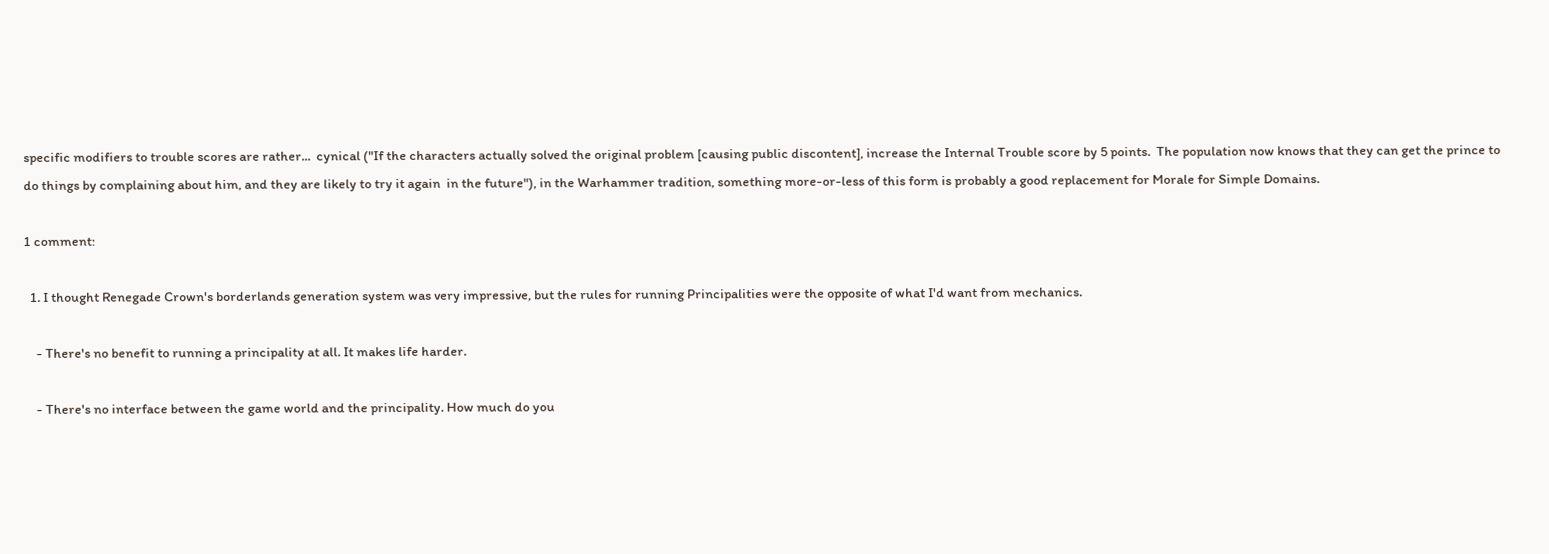specific modifiers to trouble scores are rather...  cynical ("If the characters actually solved the original problem [causing public discontent], increase the Internal Trouble score by 5 points.  The population now knows that they can get the prince to do things by complaining about him, and they are likely to try it again  in the future"), in the Warhammer tradition, something more-or-less of this form is probably a good replacement for Morale for Simple Domains.

1 comment:

  1. I thought Renegade Crown's borderlands generation system was very impressive, but the rules for running Principalities were the opposite of what I'd want from mechanics.

    - There's no benefit to running a principality at all. It makes life harder.

    - There's no interface between the game world and the principality. How much do you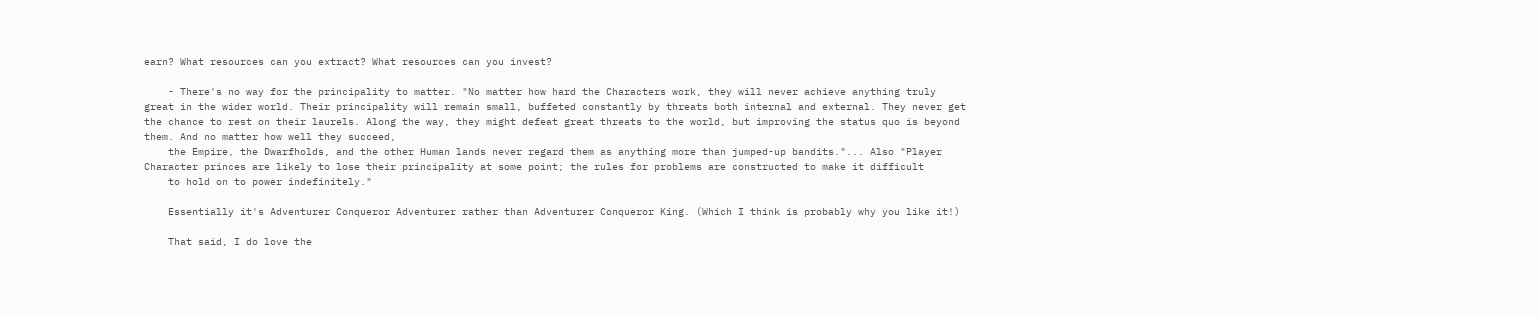earn? What resources can you extract? What resources can you invest?

    - There's no way for the principality to matter. "No matter how hard the Characters work, they will never achieve anything truly great in the wider world. Their principality will remain small, buffeted constantly by threats both internal and external. They never get the chance to rest on their laurels. Along the way, they might defeat great threats to the world, but improving the status quo is beyond them. And no matter how well they succeed,
    the Empire, the Dwarfholds, and the other Human lands never regard them as anything more than jumped-up bandits."... Also "Player Character princes are likely to lose their principality at some point; the rules for problems are constructed to make it difficult
    to hold on to power indefinitely."

    Essentially it's Adventurer Conqueror Adventurer rather than Adventurer Conqueror King. (Which I think is probably why you like it!)

    That said, I do love the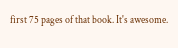first 75 pages of that book. It's awesome.